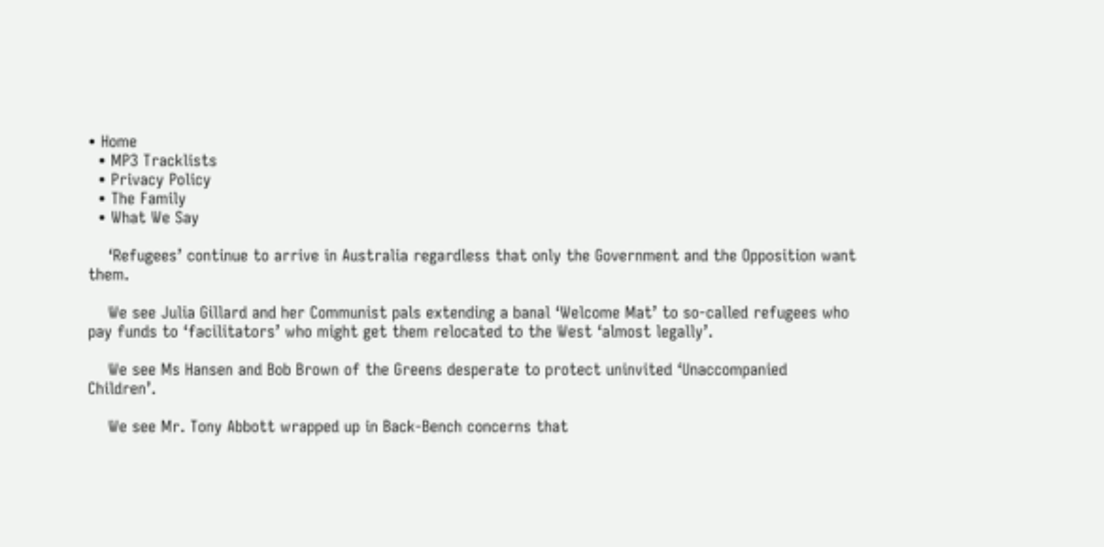• Home
  • MP3 Tracklists
  • Privacy Policy
  • The Family
  • What We Say

    ‘Refugees’ continue to arrive in Australia regardless that only the Government and the Opposition want them.

    We see Julia Gillard and her Communist pals extending a banal ‘Welcome Mat’ to so-called refugees who pay funds to ‘facilitators’ who might get them relocated to the West ‘almost legally’.

    We see Ms Hansen and Bob Brown of the Greens desperate to protect uninvited ‘Unaccompanied Children’.

    We see Mr. Tony Abbott wrapped up in Back-Bench concerns that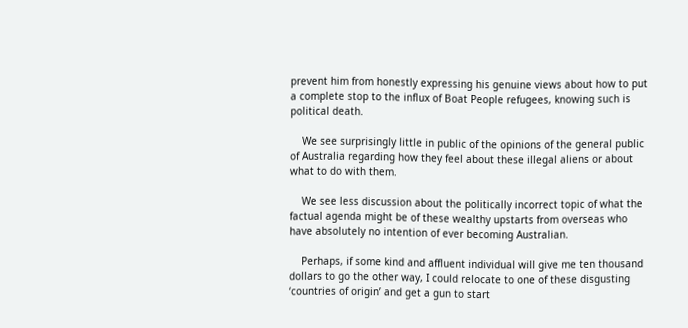prevent him from honestly expressing his genuine views about how to put a complete stop to the influx of Boat People refugees, knowing such is political death.

    We see surprisingly little in public of the opinions of the general public of Australia regarding how they feel about these illegal aliens or about what to do with them.

    We see less discussion about the politically incorrect topic of what the factual agenda might be of these wealthy upstarts from overseas who have absolutely no intention of ever becoming Australian.

    Perhaps, if some kind and affluent individual will give me ten thousand dollars to go the other way, I could relocate to one of these disgusting ‘countries of origin’ and get a gun to start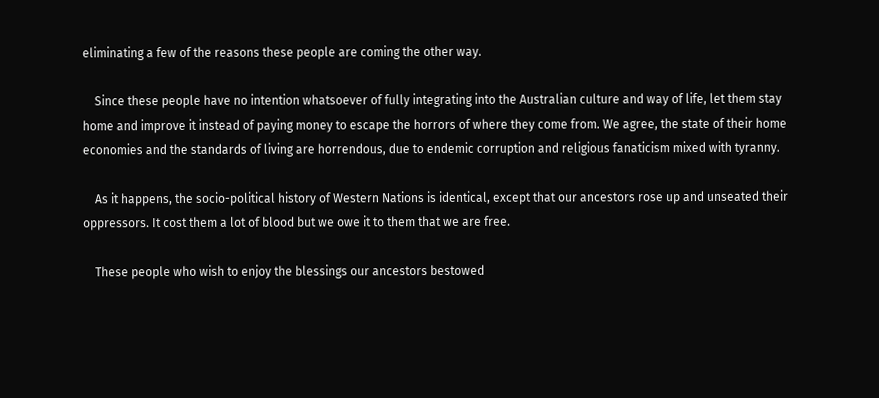eliminating a few of the reasons these people are coming the other way.

    Since these people have no intention whatsoever of fully integrating into the Australian culture and way of life, let them stay home and improve it instead of paying money to escape the horrors of where they come from. We agree, the state of their home economies and the standards of living are horrendous, due to endemic corruption and religious fanaticism mixed with tyranny.

    As it happens, the socio-political history of Western Nations is identical, except that our ancestors rose up and unseated their oppressors. It cost them a lot of blood but we owe it to them that we are free.

    These people who wish to enjoy the blessings our ancestors bestowed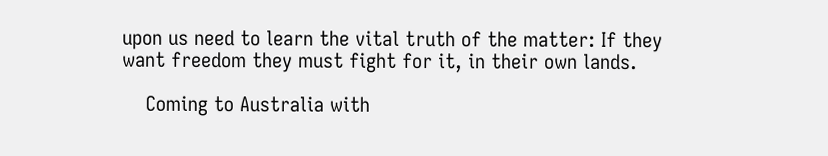upon us need to learn the vital truth of the matter: If they want freedom they must fight for it, in their own lands.

    Coming to Australia with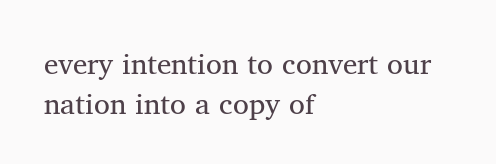every intention to convert our nation into a copy of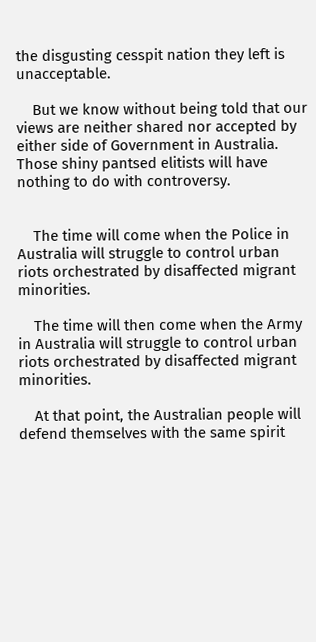the disgusting cesspit nation they left is unacceptable.

    But we know without being told that our views are neither shared nor accepted by either side of Government in Australia. Those shiny pantsed elitists will have nothing to do with controversy.


    The time will come when the Police in Australia will struggle to control urban riots orchestrated by disaffected migrant minorities.

    The time will then come when the Army in Australia will struggle to control urban riots orchestrated by disaffected migrant minorities.

    At that point, the Australian people will defend themselves with the same spirit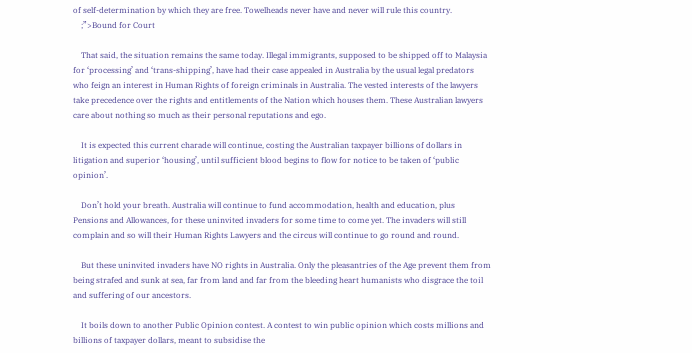of self-determination by which they are free. Towelheads never have and never will rule this country.
    ;”>Bound for Court

    That said, the situation remains the same today. Illegal immigrants, supposed to be shipped off to Malaysia for ‘processing’ and ‘trans-shipping’, have had their case appealed in Australia by the usual legal predators who feign an interest in Human Rights of foreign criminals in Australia. The vested interests of the lawyers take precedence over the rights and entitlements of the Nation which houses them. These Australian lawyers care about nothing so much as their personal reputations and ego.

    It is expected this current charade will continue, costing the Australian taxpayer billions of dollars in litigation and superior ‘housing’, until sufficient blood begins to flow for notice to be taken of ‘public opinion’.

    Don’t hold your breath. Australia will continue to fund accommodation, health and education, plus Pensions and Allowances, for these uninvited invaders for some time to come yet. The invaders will still complain and so will their Human Rights Lawyers and the circus will continue to go round and round.

    But these uninvited invaders have NO rights in Australia. Only the pleasantries of the Age prevent them from being strafed and sunk at sea, far from land and far from the bleeding heart humanists who disgrace the toil and suffering of our ancestors.

    It boils down to another Public Opinion contest. A contest to win public opinion which costs millions and billions of taxpayer dollars, meant to subsidise the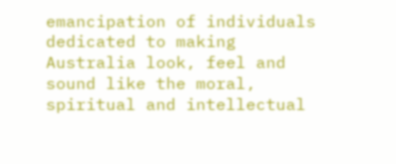emancipation of individuals dedicated to making Australia look, feel and sound like the moral, spiritual and intellectual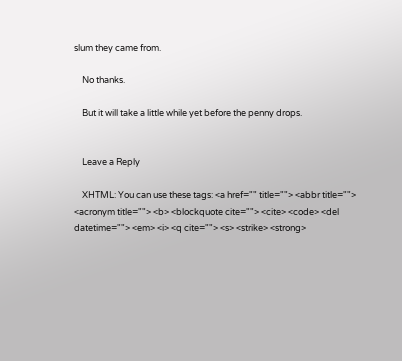slum they came from.

    No thanks.

    But it will take a little while yet before the penny drops.


    Leave a Reply

    XHTML: You can use these tags: <a href="" title=""> <abbr title=""> <acronym title=""> <b> <blockquote cite=""> <cite> <code> <del datetime=""> <em> <i> <q cite=""> <s> <strike> <strong>